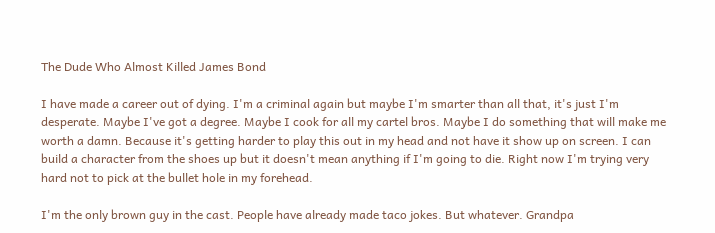The Dude Who Almost Killed James Bond

I have made a career out of dying. I'm a criminal again but maybe I'm smarter than all that, it's just I'm desperate. Maybe I've got a degree. Maybe I cook for all my cartel bros. Maybe I do something that will make me worth a damn. Because it's getting harder to play this out in my head and not have it show up on screen. I can build a character from the shoes up but it doesn't mean anything if I'm going to die. Right now I'm trying very hard not to pick at the bullet hole in my forehead.

I'm the only brown guy in the cast. People have already made taco jokes. But whatever. Grandpa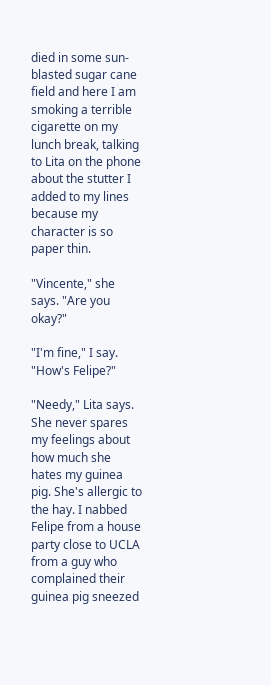died in some sun-blasted sugar cane field and here I am smoking a terrible cigarette on my lunch break, talking to Lita on the phone about the stutter I added to my lines because my character is so paper thin.

"Vincente," she says. "Are you okay?"

"I'm fine," I say. "How's Felipe?"

"Needy," Lita says. She never spares my feelings about how much she hates my guinea pig. She's allergic to the hay. I nabbed Felipe from a house party close to UCLA from a guy who complained their guinea pig sneezed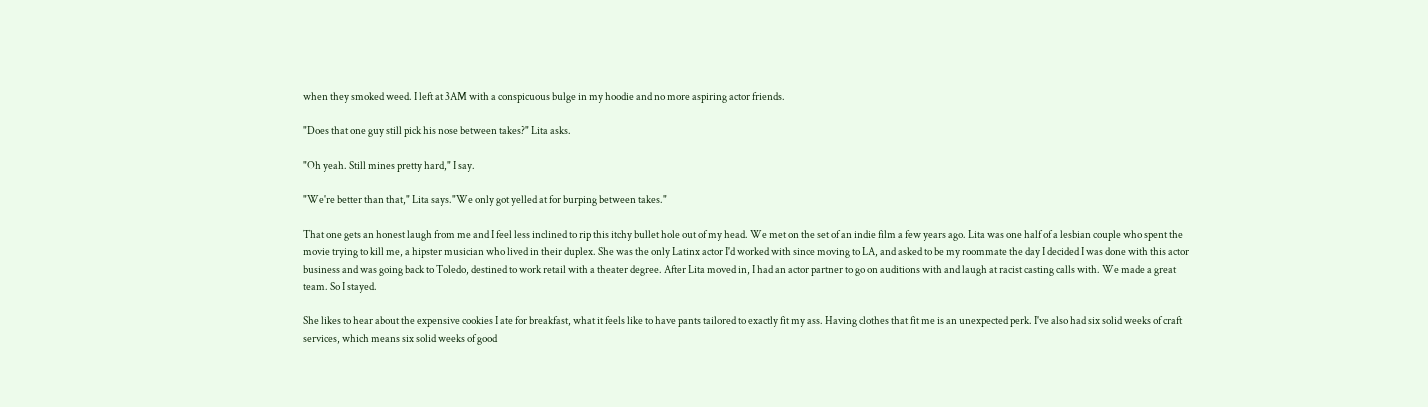when they smoked weed. I left at 3AM with a conspicuous bulge in my hoodie and no more aspiring actor friends.

"Does that one guy still pick his nose between takes?" Lita asks.

"Oh yeah. Still mines pretty hard," I say.

"We're better than that," Lita says."We only got yelled at for burping between takes."

That one gets an honest laugh from me and I feel less inclined to rip this itchy bullet hole out of my head. We met on the set of an indie film a few years ago. Lita was one half of a lesbian couple who spent the movie trying to kill me, a hipster musician who lived in their duplex. She was the only Latinx actor I'd worked with since moving to LA, and asked to be my roommate the day I decided I was done with this actor business and was going back to Toledo, destined to work retail with a theater degree. After Lita moved in, I had an actor partner to go on auditions with and laugh at racist casting calls with. We made a great team. So I stayed.

She likes to hear about the expensive cookies I ate for breakfast, what it feels like to have pants tailored to exactly fit my ass. Having clothes that fit me is an unexpected perk. I've also had six solid weeks of craft services, which means six solid weeks of good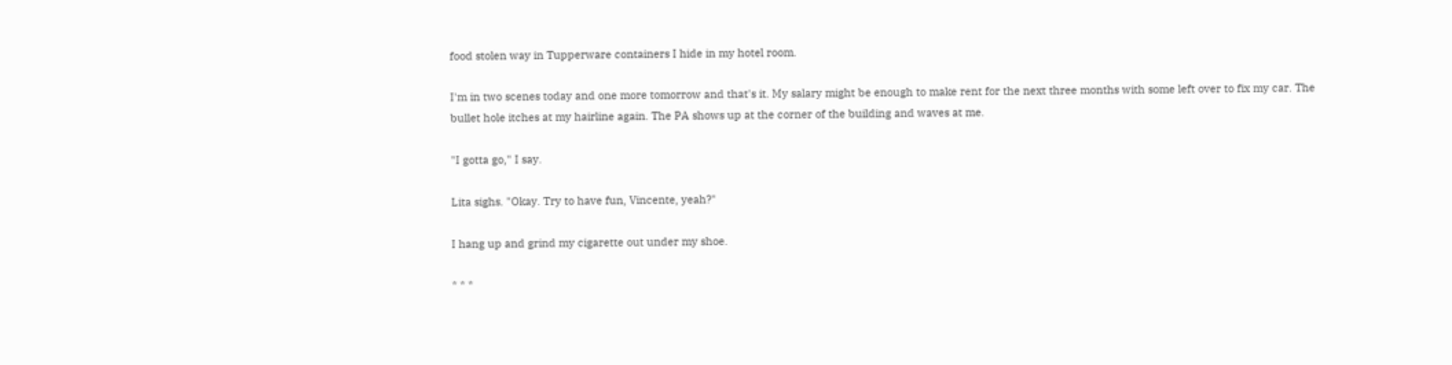food stolen way in Tupperware containers I hide in my hotel room.

I'm in two scenes today and one more tomorrow and that's it. My salary might be enough to make rent for the next three months with some left over to fix my car. The bullet hole itches at my hairline again. The PA shows up at the corner of the building and waves at me.

"I gotta go," I say.

Lita sighs. "Okay. Try to have fun, Vincente, yeah?"

I hang up and grind my cigarette out under my shoe.

* * *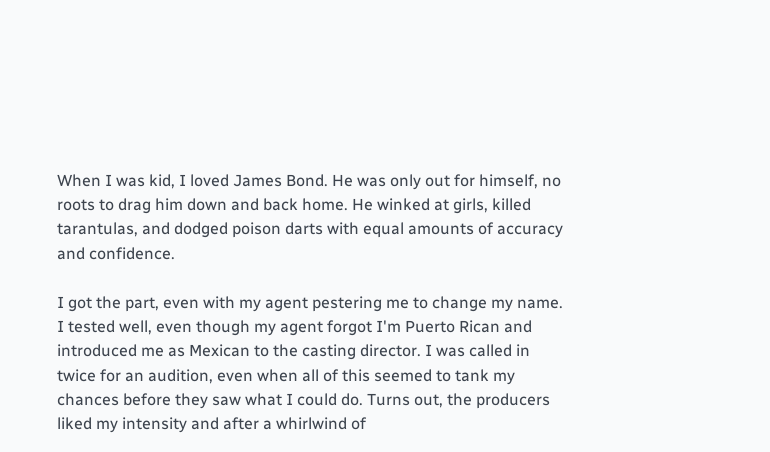When I was kid, I loved James Bond. He was only out for himself, no roots to drag him down and back home. He winked at girls, killed tarantulas, and dodged poison darts with equal amounts of accuracy and confidence.

I got the part, even with my agent pestering me to change my name. I tested well, even though my agent forgot I'm Puerto Rican and introduced me as Mexican to the casting director. I was called in twice for an audition, even when all of this seemed to tank my chances before they saw what I could do. Turns out, the producers liked my intensity and after a whirlwind of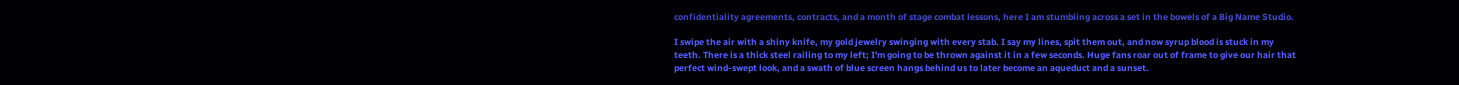confidentiality agreements, contracts, and a month of stage combat lessons, here I am stumbling across a set in the bowels of a Big Name Studio.

I swipe the air with a shiny knife, my gold jewelry swinging with every stab. I say my lines, spit them out, and now syrup blood is stuck in my teeth. There is a thick steel railing to my left; I'm going to be thrown against it in a few seconds. Huge fans roar out of frame to give our hair that perfect wind-swept look, and a swath of blue screen hangs behind us to later become an aqueduct and a sunset.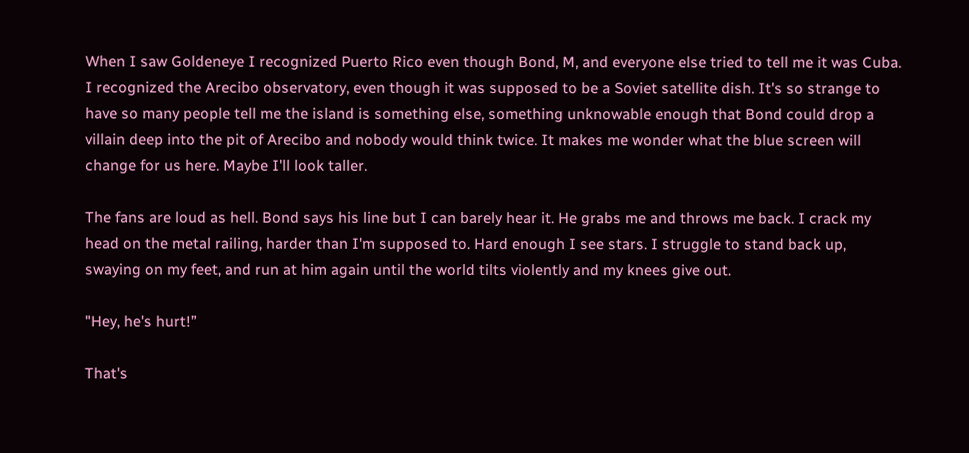When I saw Goldeneye I recognized Puerto Rico even though Bond, M, and everyone else tried to tell me it was Cuba. I recognized the Arecibo observatory, even though it was supposed to be a Soviet satellite dish. It's so strange to have so many people tell me the island is something else, something unknowable enough that Bond could drop a villain deep into the pit of Arecibo and nobody would think twice. It makes me wonder what the blue screen will change for us here. Maybe I'll look taller.

The fans are loud as hell. Bond says his line but I can barely hear it. He grabs me and throws me back. I crack my head on the metal railing, harder than I'm supposed to. Hard enough I see stars. I struggle to stand back up, swaying on my feet, and run at him again until the world tilts violently and my knees give out.

"Hey, he's hurt!”

That's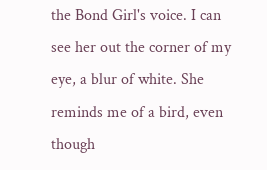the Bond Girl's voice. I can see her out the corner of my eye, a blur of white. She reminds me of a bird, even though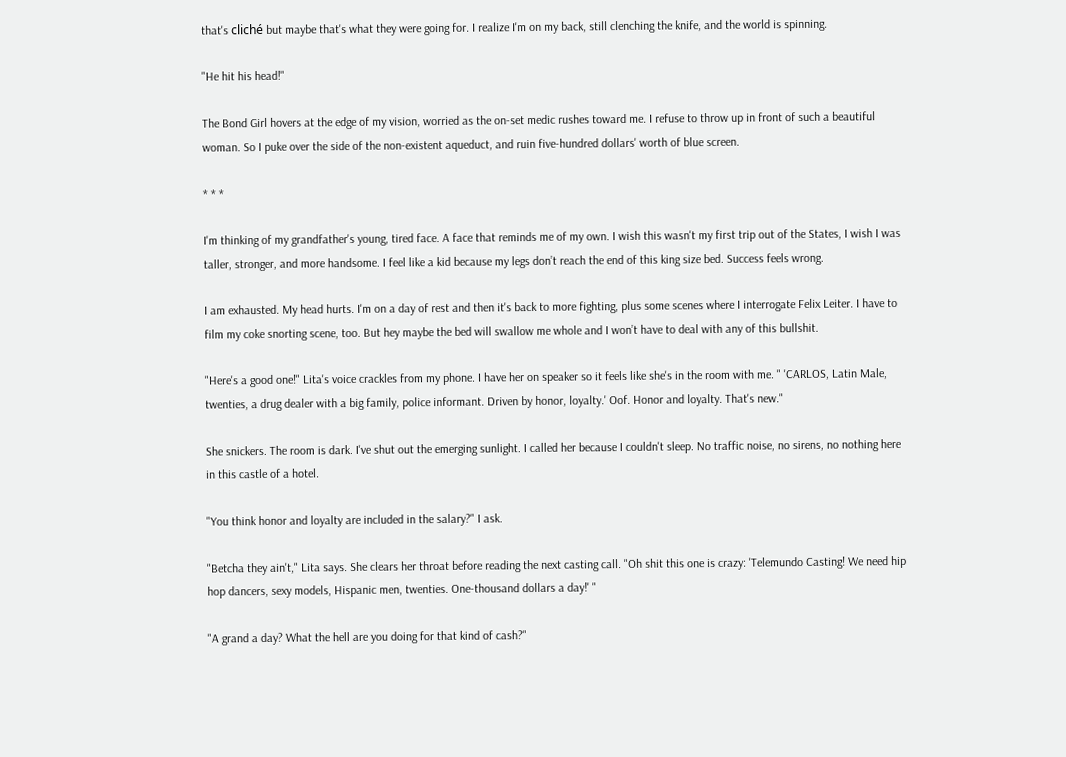that's cliché but maybe that's what they were going for. I realize I'm on my back, still clenching the knife, and the world is spinning.

"He hit his head!"

The Bond Girl hovers at the edge of my vision, worried as the on-set medic rushes toward me. I refuse to throw up in front of such a beautiful woman. So I puke over the side of the non-existent aqueduct, and ruin five-hundred dollars' worth of blue screen.

* * *

I'm thinking of my grandfather's young, tired face. A face that reminds me of my own. I wish this wasn't my first trip out of the States, I wish I was taller, stronger, and more handsome. I feel like a kid because my legs don’t reach the end of this king size bed. Success feels wrong.

I am exhausted. My head hurts. I'm on a day of rest and then it's back to more fighting, plus some scenes where I interrogate Felix Leiter. I have to film my coke snorting scene, too. But hey maybe the bed will swallow me whole and I won’t have to deal with any of this bullshit.

"Here's a good one!" Lita's voice crackles from my phone. I have her on speaker so it feels like she's in the room with me. " 'CARLOS, Latin Male, twenties, a drug dealer with a big family, police informant. Driven by honor, loyalty.' Oof. Honor and loyalty. That's new."

She snickers. The room is dark. I've shut out the emerging sunlight. I called her because I couldn't sleep. No traffic noise, no sirens, no nothing here in this castle of a hotel.

"You think honor and loyalty are included in the salary?" I ask.

"Betcha they ain't," Lita says. She clears her throat before reading the next casting call. "Oh shit this one is crazy: 'Telemundo Casting! We need hip hop dancers, sexy models, Hispanic men, twenties. One-thousand dollars a day!' "

"A grand a day? What the hell are you doing for that kind of cash?"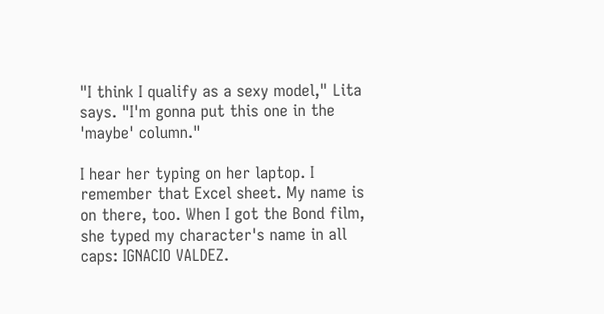"I think I qualify as a sexy model," Lita says. "I'm gonna put this one in the 'maybe' column."

I hear her typing on her laptop. I remember that Excel sheet. My name is on there, too. When I got the Bond film, she typed my character's name in all caps: IGNACIO VALDEZ.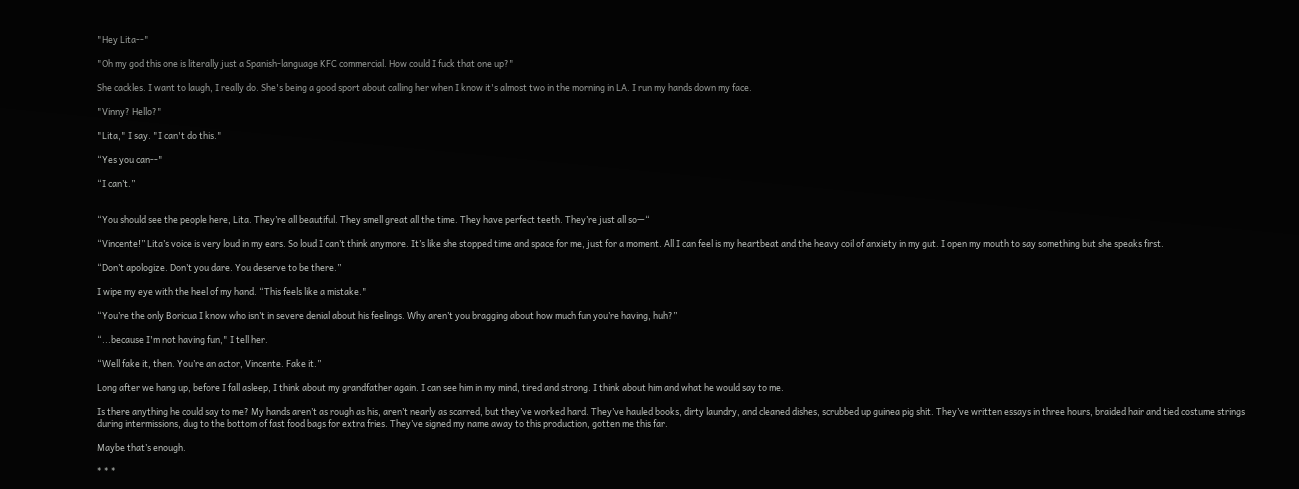"Hey Lita--"

"Oh my god this one is literally just a Spanish-language KFC commercial. How could I fuck that one up?"

She cackles. I want to laugh, I really do. She's being a good sport about calling her when I know it's almost two in the morning in LA. I run my hands down my face.

"Vinny? Hello?"

"Lita," I say. "I can't do this."

“Yes you can--"

“I can’t.”


“You should see the people here, Lita. They’re all beautiful. They smell great all the time. They have perfect teeth. They’re just all so—“

“Vincente!” Lita’s voice is very loud in my ears. So loud I can’t think anymore. It’s like she stopped time and space for me, just for a moment. All I can feel is my heartbeat and the heavy coil of anxiety in my gut. I open my mouth to say something but she speaks first.

“Don’t apologize. Don’t you dare. You deserve to be there.”

I wipe my eye with the heel of my hand. “This feels like a mistake."

“You’re the only Boricua I know who isn’t in severe denial about his feelings. Why aren’t you bragging about how much fun you’re having, huh?”

“...because I'm not having fun," I tell her.

“Well fake it, then. You’re an actor, Vincente. Fake it.”

Long after we hang up, before I fall asleep, I think about my grandfather again. I can see him in my mind, tired and strong. I think about him and what he would say to me.

Is there anything he could say to me? My hands aren’t as rough as his, aren’t nearly as scarred, but they’ve worked hard. They’ve hauled books, dirty laundry, and cleaned dishes, scrubbed up guinea pig shit. They’ve written essays in three hours, braided hair and tied costume strings during intermissions, dug to the bottom of fast food bags for extra fries. They’ve signed my name away to this production, gotten me this far.

Maybe that’s enough.

* * *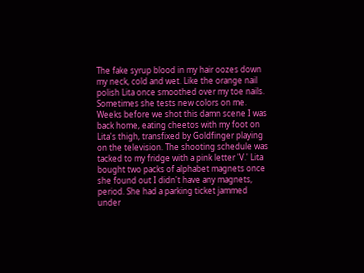The fake syrup blood in my hair oozes down my neck, cold and wet. Like the orange nail polish Lita once smoothed over my toe nails. Sometimes she tests new colors on me. Weeks before we shot this damn scene I was back home, eating cheetos with my foot on Lita's thigh, transfixed by Goldfinger playing on the television. The shooting schedule was tacked to my fridge with a pink letter 'V.' Lita bought two packs of alphabet magnets once she found out I didn't have any magnets, period. She had a parking ticket jammed under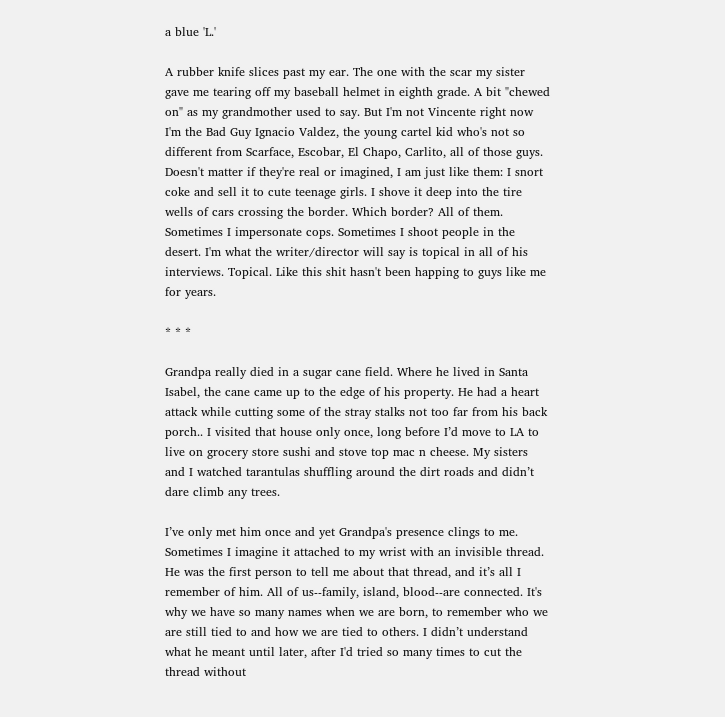a blue 'L.'

A rubber knife slices past my ear. The one with the scar my sister gave me tearing off my baseball helmet in eighth grade. A bit "chewed on" as my grandmother used to say. But I'm not Vincente right now I'm the Bad Guy Ignacio Valdez, the young cartel kid who's not so different from Scarface, Escobar, El Chapo, Carlito, all of those guys. Doesn't matter if they're real or imagined, I am just like them: I snort coke and sell it to cute teenage girls. I shove it deep into the tire wells of cars crossing the border. Which border? All of them. Sometimes I impersonate cops. Sometimes I shoot people in the desert. I'm what the writer/director will say is topical in all of his interviews. Topical. Like this shit hasn't been happing to guys like me for years.

* * *

Grandpa really died in a sugar cane field. Where he lived in Santa Isabel, the cane came up to the edge of his property. He had a heart attack while cutting some of the stray stalks not too far from his back porch.. I visited that house only once, long before I’d move to LA to live on grocery store sushi and stove top mac n cheese. My sisters and I watched tarantulas shuffling around the dirt roads and didn’t dare climb any trees.

I’ve only met him once and yet Grandpa's presence clings to me. Sometimes I imagine it attached to my wrist with an invisible thread. He was the first person to tell me about that thread, and it’s all I remember of him. All of us--family, island, blood--are connected. It's why we have so many names when we are born, to remember who we are still tied to and how we are tied to others. I didn’t understand what he meant until later, after I'd tried so many times to cut the thread without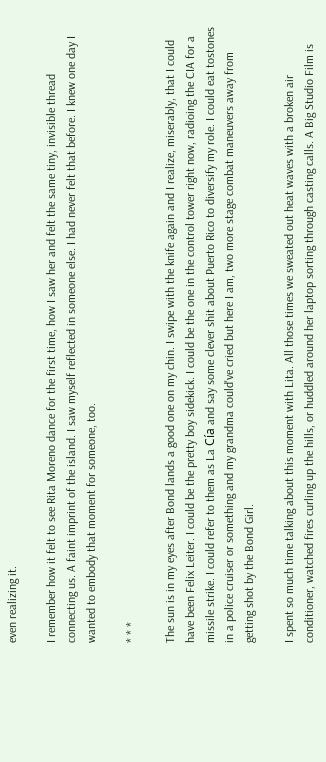even realizing it.

I remember how it felt to see Rita Moreno dance for the first time, how I saw her and felt the same tiny, invisible thread connecting us. A faint imprint of the island. I saw myself reflected in someone else. I had never felt that before. I knew one day I wanted to embody that moment for someone, too.

* * *

The sun is in my eyes after Bond lands a good one on my chin. I swipe with the knife again and I realize, miserably, that I could have been Felix Leiter. I could be the pretty boy sidekick. I could be the one in the control tower right now, radioing the CIA for a missile strike. I could refer to them as La Cía and say some clever shit about Puerto Rico to diversify my role. I could eat tostones in a police cruiser or something and my grandma could've cried but here I am, two more stage combat maneuvers away from getting shot by the Bond Girl.

I spent so much time talking about this moment with Lita. All those times we sweated out heat waves with a broken air conditioner, watched fires curling up the hills, or huddled around her laptop sorting through casting calls. A Big Studio Film is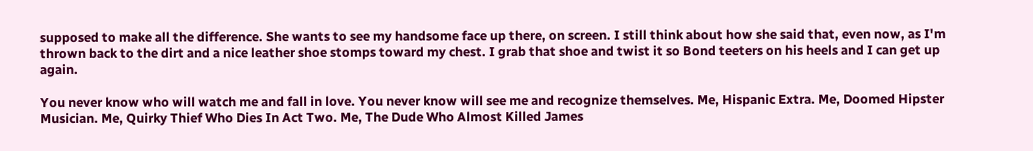supposed to make all the difference. She wants to see my handsome face up there, on screen. I still think about how she said that, even now, as I'm thrown back to the dirt and a nice leather shoe stomps toward my chest. I grab that shoe and twist it so Bond teeters on his heels and I can get up again.

You never know who will watch me and fall in love. You never know will see me and recognize themselves. Me, Hispanic Extra. Me, Doomed Hipster Musician. Me, Quirky Thief Who Dies In Act Two. Me, The Dude Who Almost Killed James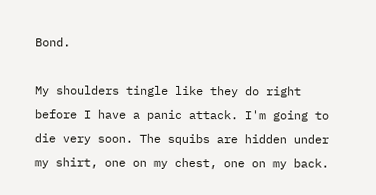Bond.

My shoulders tingle like they do right before I have a panic attack. I'm going to die very soon. The squibs are hidden under my shirt, one on my chest, one on my back.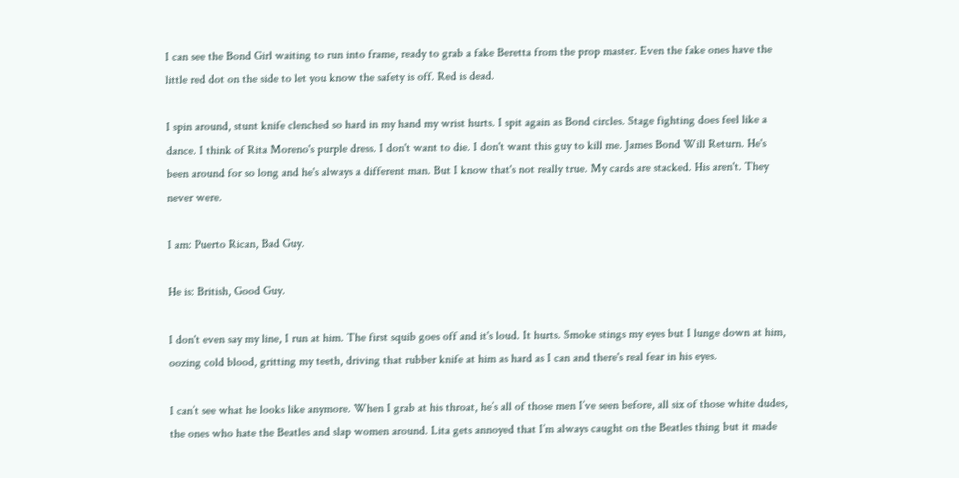I can see the Bond Girl waiting to run into frame, ready to grab a fake Beretta from the prop master. Even the fake ones have the little red dot on the side to let you know the safety is off. Red is dead.

I spin around, stunt knife clenched so hard in my hand my wrist hurts. I spit again as Bond circles. Stage fighting does feel like a dance. I think of Rita Moreno's purple dress. I don't want to die. I don't want this guy to kill me. James Bond Will Return. He's been around for so long and he's always a different man. But I know that's not really true. My cards are stacked. His aren't. They never were.

I am: Puerto Rican, Bad Guy.

He is: British, Good Guy.

I don't even say my line, I run at him. The first squib goes off and it's loud. It hurts. Smoke stings my eyes but I lunge down at him, oozing cold blood, gritting my teeth, driving that rubber knife at him as hard as I can and there's real fear in his eyes.

I can’t see what he looks like anymore. When I grab at his throat, he’s all of those men I’ve seen before, all six of those white dudes, the ones who hate the Beatles and slap women around. Lita gets annoyed that I’m always caught on the Beatles thing but it made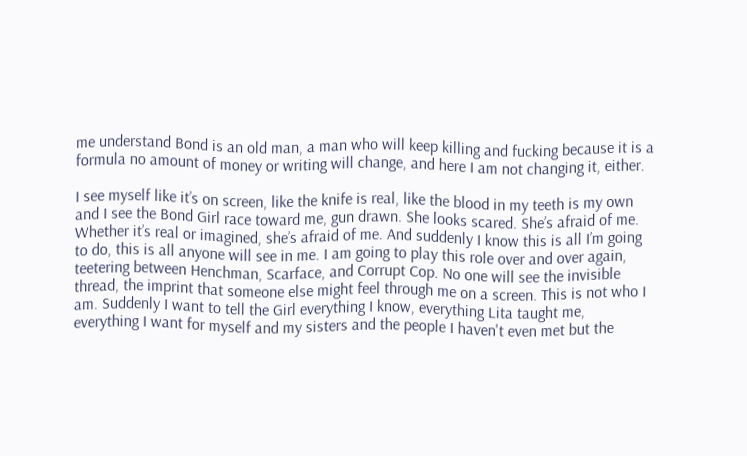me understand Bond is an old man, a man who will keep killing and fucking because it is a formula no amount of money or writing will change, and here I am not changing it, either.

I see myself like it’s on screen, like the knife is real, like the blood in my teeth is my own and I see the Bond Girl race toward me, gun drawn. She looks scared. She’s afraid of me. Whether it’s real or imagined, she’s afraid of me. And suddenly I know this is all I’m going to do, this is all anyone will see in me. I am going to play this role over and over again, teetering between Henchman, Scarface, and Corrupt Cop. No one will see the invisible thread, the imprint that someone else might feel through me on a screen. This is not who I am. Suddenly I want to tell the Girl everything I know, everything Lita taught me, everything I want for myself and my sisters and the people I haven't even met but the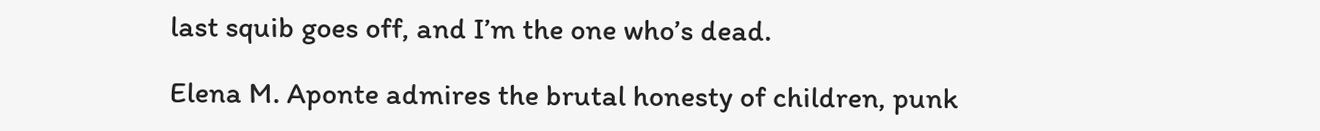last squib goes off, and I’m the one who’s dead.

Elena M. Aponte admires the brutal honesty of children, punk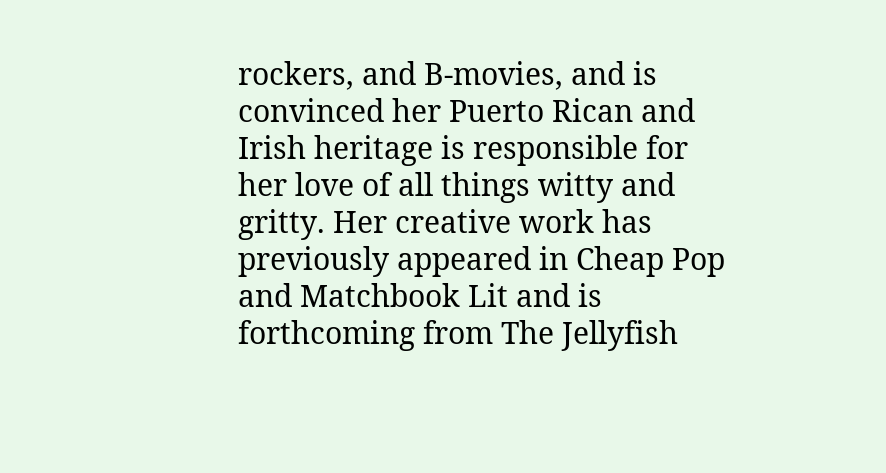rockers, and B-movies, and is convinced her Puerto Rican and Irish heritage is responsible for her love of all things witty and gritty. Her creative work has previously appeared in Cheap Pop and Matchbook Lit and is forthcoming from The Jellyfish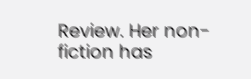Review. Her non-fiction has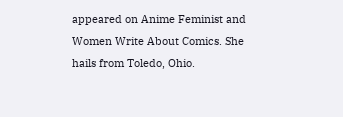appeared on Anime Feminist and Women Write About Comics. She hails from Toledo, Ohio.